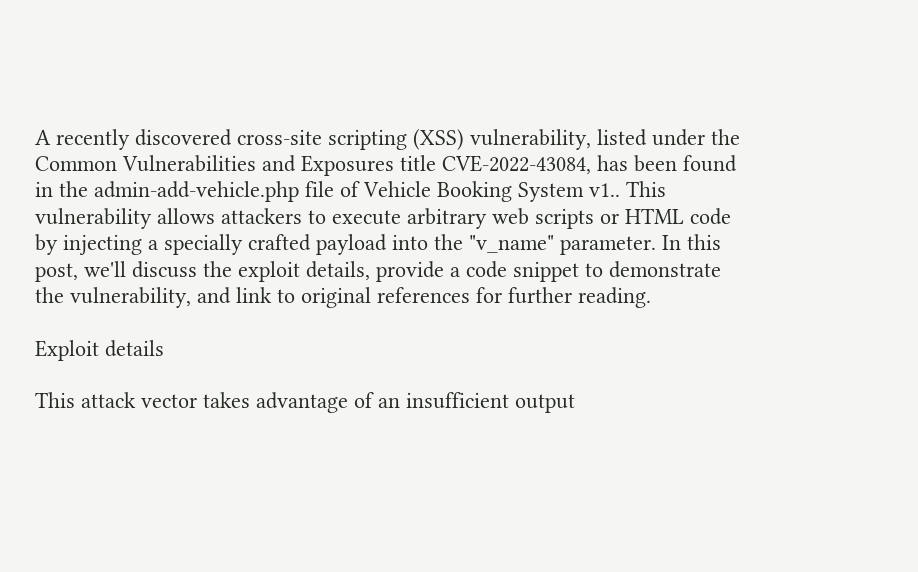A recently discovered cross-site scripting (XSS) vulnerability, listed under the Common Vulnerabilities and Exposures title CVE-2022-43084, has been found in the admin-add-vehicle.php file of Vehicle Booking System v1.. This vulnerability allows attackers to execute arbitrary web scripts or HTML code by injecting a specially crafted payload into the "v_name" parameter. In this post, we'll discuss the exploit details, provide a code snippet to demonstrate the vulnerability, and link to original references for further reading.

Exploit details

This attack vector takes advantage of an insufficient output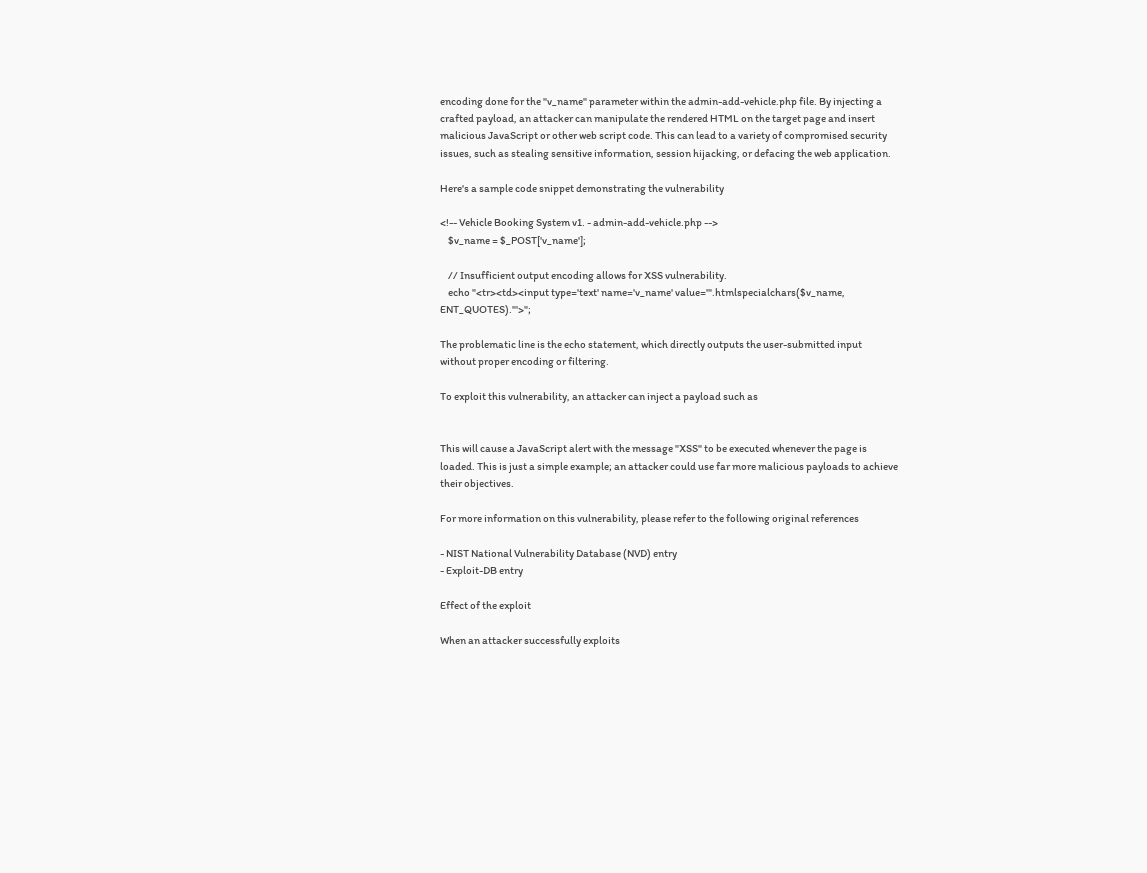encoding done for the "v_name" parameter within the admin-add-vehicle.php file. By injecting a crafted payload, an attacker can manipulate the rendered HTML on the target page and insert malicious JavaScript or other web script code. This can lead to a variety of compromised security issues, such as stealing sensitive information, session hijacking, or defacing the web application.

Here's a sample code snippet demonstrating the vulnerability

<!-- Vehicle Booking System v1. - admin-add-vehicle.php -->
    $v_name = $_POST['v_name'];

    // Insufficient output encoding allows for XSS vulnerability.
    echo "<tr><td><input type='text' name='v_name' value='".htmlspecialchars($v_name, ENT_QUOTES)."'>";

The problematic line is the echo statement, which directly outputs the user-submitted input without proper encoding or filtering.

To exploit this vulnerability, an attacker can inject a payload such as


This will cause a JavaScript alert with the message "XSS" to be executed whenever the page is loaded. This is just a simple example; an attacker could use far more malicious payloads to achieve their objectives.

For more information on this vulnerability, please refer to the following original references

- NIST National Vulnerability Database (NVD) entry
- Exploit-DB entry

Effect of the exploit

When an attacker successfully exploits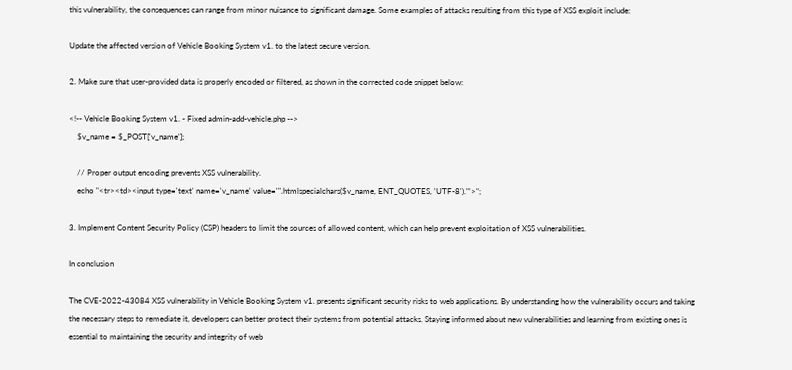this vulnerability, the consequences can range from minor nuisance to significant damage. Some examples of attacks resulting from this type of XSS exploit include:

Update the affected version of Vehicle Booking System v1. to the latest secure version.

2. Make sure that user-provided data is properly encoded or filtered, as shown in the corrected code snippet below:

<!-- Vehicle Booking System v1. - Fixed admin-add-vehicle.php -->
    $v_name = $_POST['v_name'];

    // Proper output encoding prevents XSS vulnerability.
    echo "<tr><td><input type='text' name='v_name' value='".htmlspecialchars($v_name, ENT_QUOTES, 'UTF-8')."'>";

3. Implement Content Security Policy (CSP) headers to limit the sources of allowed content, which can help prevent exploitation of XSS vulnerabilities.

In conclusion

The CVE-2022-43084 XSS vulnerability in Vehicle Booking System v1. presents significant security risks to web applications. By understanding how the vulnerability occurs and taking the necessary steps to remediate it, developers can better protect their systems from potential attacks. Staying informed about new vulnerabilities and learning from existing ones is essential to maintaining the security and integrity of web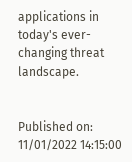applications in today's ever-changing threat landscape.


Published on: 11/01/2022 14:15:00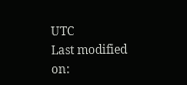UTC
Last modified on: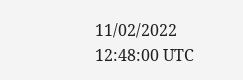11/02/2022 12:48:00 UTC